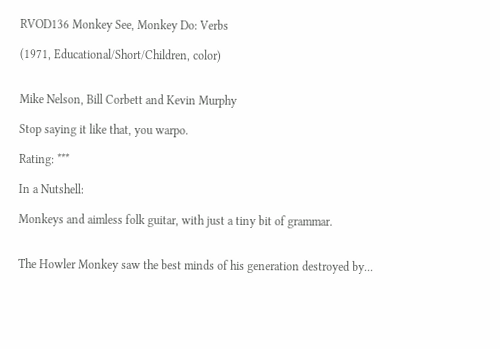RVOD136 Monkey See, Monkey Do: Verbs

(1971, Educational/Short/Children, color)


Mike Nelson, Bill Corbett and Kevin Murphy

Stop saying it like that, you warpo.

Rating: ***

In a Nutshell:

Monkeys and aimless folk guitar, with just a tiny bit of grammar.


The Howler Monkey saw the best minds of his generation destroyed by...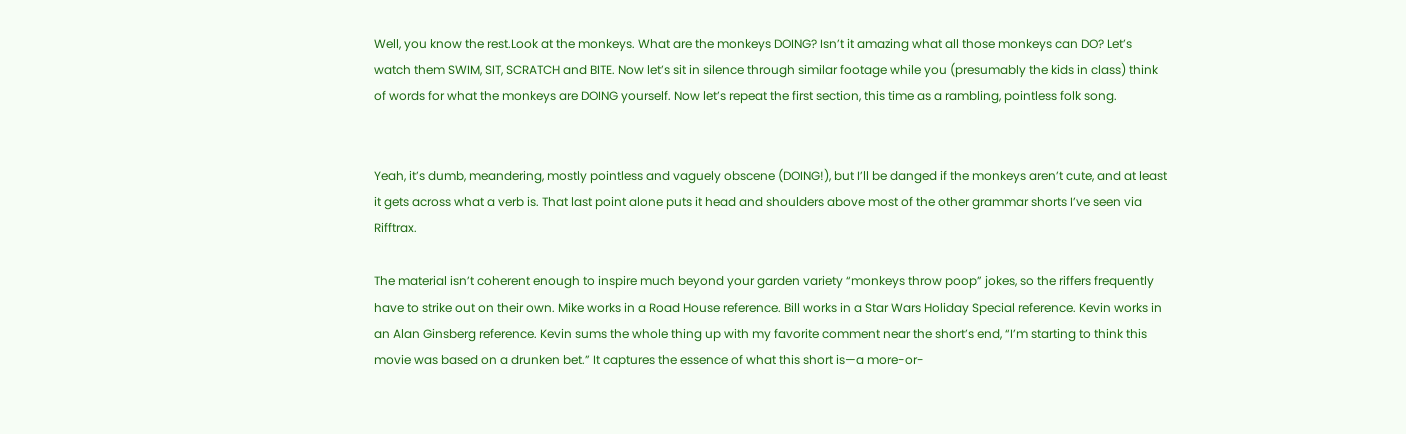Well, you know the rest.Look at the monkeys. What are the monkeys DOING? Isn’t it amazing what all those monkeys can DO? Let’s watch them SWIM, SIT, SCRATCH and BITE. Now let’s sit in silence through similar footage while you (presumably the kids in class) think of words for what the monkeys are DOING yourself. Now let’s repeat the first section, this time as a rambling, pointless folk song.


Yeah, it’s dumb, meandering, mostly pointless and vaguely obscene (DOING!), but I’ll be danged if the monkeys aren’t cute, and at least it gets across what a verb is. That last point alone puts it head and shoulders above most of the other grammar shorts I’ve seen via Rifftrax.

The material isn’t coherent enough to inspire much beyond your garden variety “monkeys throw poop” jokes, so the riffers frequently have to strike out on their own. Mike works in a Road House reference. Bill works in a Star Wars Holiday Special reference. Kevin works in an Alan Ginsberg reference. Kevin sums the whole thing up with my favorite comment near the short’s end, “I’m starting to think this movie was based on a drunken bet.” It captures the essence of what this short is—a more-or-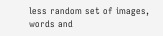less random set of images, words and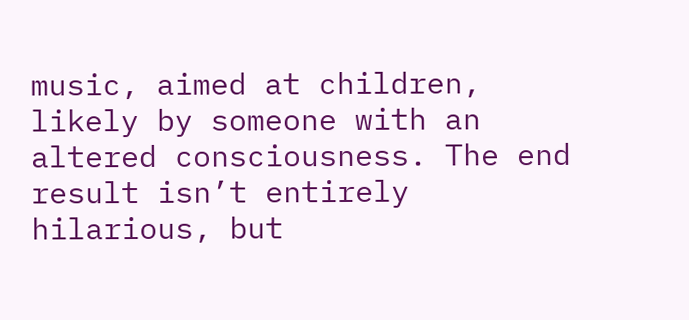music, aimed at children, likely by someone with an altered consciousness. The end result isn’t entirely hilarious, but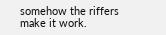somehow the riffers make it work.